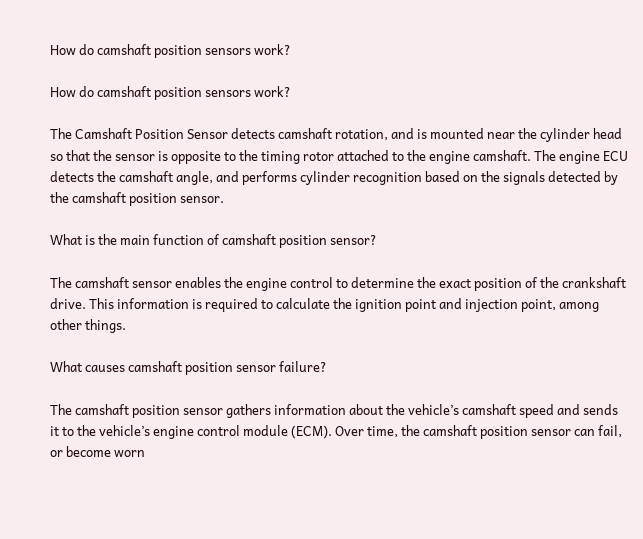How do camshaft position sensors work?

How do camshaft position sensors work?

The Camshaft Position Sensor detects camshaft rotation, and is mounted near the cylinder head so that the sensor is opposite to the timing rotor attached to the engine camshaft. The engine ECU detects the camshaft angle, and performs cylinder recognition based on the signals detected by the camshaft position sensor.

What is the main function of camshaft position sensor?

The camshaft sensor enables the engine control to determine the exact position of the crankshaft drive. This information is required to calculate the ignition point and injection point, among other things.

What causes camshaft position sensor failure?

The camshaft position sensor gathers information about the vehicle’s camshaft speed and sends it to the vehicle’s engine control module (ECM). Over time, the camshaft position sensor can fail, or become worn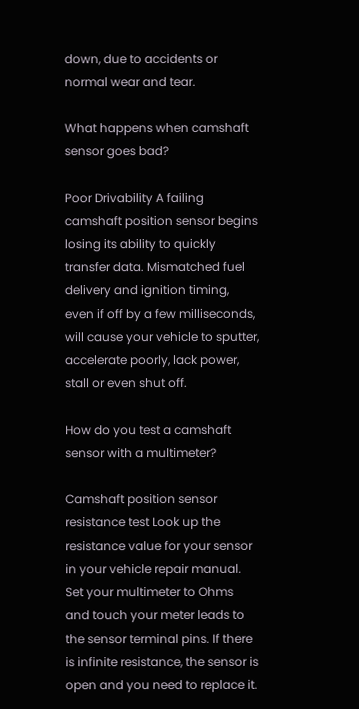down, due to accidents or normal wear and tear.

What happens when camshaft sensor goes bad?

Poor Drivability A failing camshaft position sensor begins losing its ability to quickly transfer data. Mismatched fuel delivery and ignition timing, even if off by a few milliseconds, will cause your vehicle to sputter, accelerate poorly, lack power, stall or even shut off.

How do you test a camshaft sensor with a multimeter?

Camshaft position sensor resistance test Look up the resistance value for your sensor in your vehicle repair manual. Set your multimeter to Ohms and touch your meter leads to the sensor terminal pins. If there is infinite resistance, the sensor is open and you need to replace it.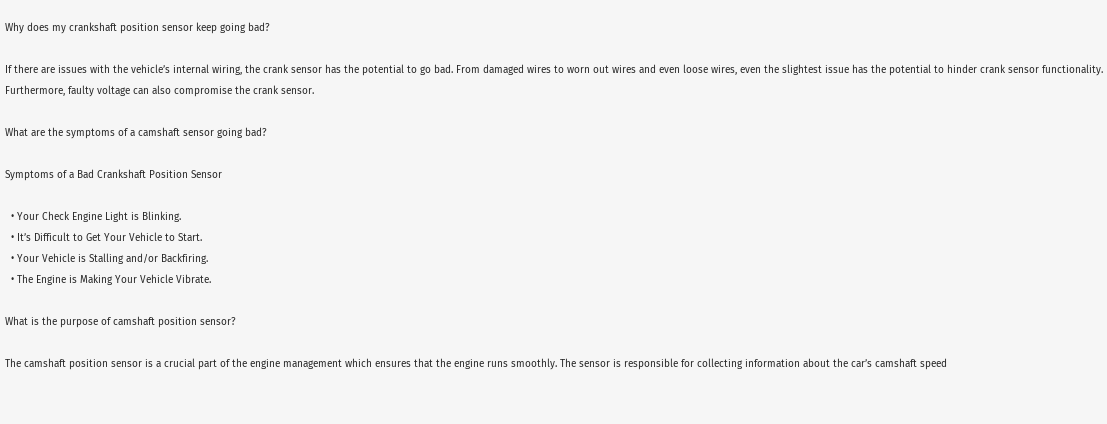Why does my crankshaft position sensor keep going bad?

If there are issues with the vehicle’s internal wiring, the crank sensor has the potential to go bad. From damaged wires to worn out wires and even loose wires, even the slightest issue has the potential to hinder crank sensor functionality. Furthermore, faulty voltage can also compromise the crank sensor.

What are the symptoms of a camshaft sensor going bad?

Symptoms of a Bad Crankshaft Position Sensor

  • Your Check Engine Light is Blinking.
  • It’s Difficult to Get Your Vehicle to Start.
  • Your Vehicle is Stalling and/or Backfiring.
  • The Engine is Making Your Vehicle Vibrate.

What is the purpose of camshaft position sensor?

The camshaft position sensor is a crucial part of the engine management which ensures that the engine runs smoothly. The sensor is responsible for collecting information about the car’s camshaft speed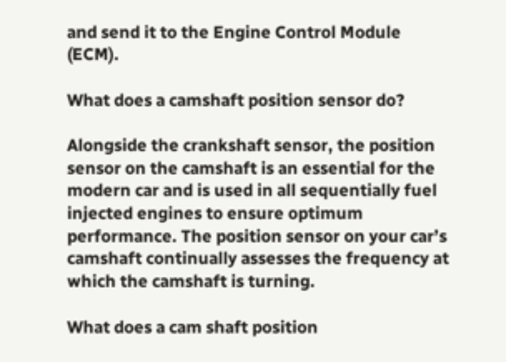and send it to the Engine Control Module (ECM).

What does a camshaft position sensor do?

Alongside the crankshaft sensor, the position sensor on the camshaft is an essential for the modern car and is used in all sequentially fuel injected engines to ensure optimum performance. The position sensor on your car’s camshaft continually assesses the frequency at which the camshaft is turning.

What does a cam shaft position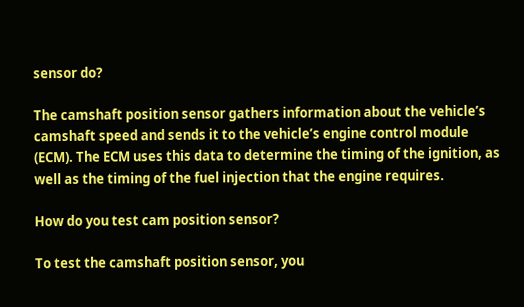sensor do?

The camshaft position sensor gathers information about the vehicle’s camshaft speed and sends it to the vehicle’s engine control module (ECM). The ECM uses this data to determine the timing of the ignition, as well as the timing of the fuel injection that the engine requires.

How do you test cam position sensor?

To test the camshaft position sensor, you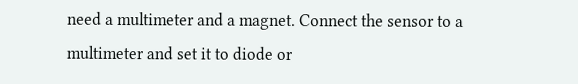need a multimeter and a magnet. Connect the sensor to a multimeter and set it to diode or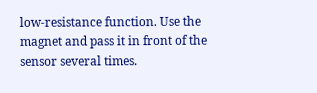low-resistance function. Use the magnet and pass it in front of the sensor several times.